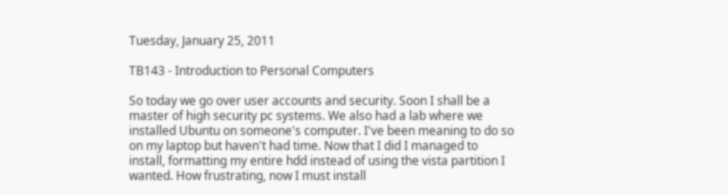Tuesday, January 25, 2011

TB143 - Introduction to Personal Computers

So today we go over user accounts and security. Soon I shall be a master of high security pc systems. We also had a lab where we installed Ubuntu on someone's computer. I've been meaning to do so on my laptop but haven't had time. Now that I did I managed to install, formatting my entire hdd instead of using the vista partition I wanted. How frustrating, now I must install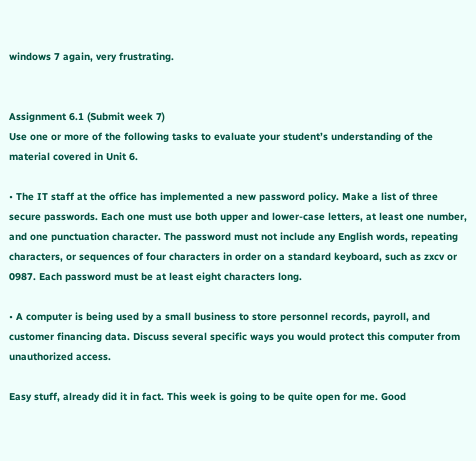windows 7 again, very frustrating.


Assignment 6.1 (Submit week 7)
Use one or more of the following tasks to evaluate your student’s understanding of the material covered in Unit 6.

• The IT staff at the office has implemented a new password policy. Make a list of three secure passwords. Each one must use both upper and lower-case letters, at least one number, and one punctuation character. The password must not include any English words, repeating characters, or sequences of four characters in order on a standard keyboard, such as zxcv or 0987. Each password must be at least eight characters long.

• A computer is being used by a small business to store personnel records, payroll, and customer financing data. Discuss several specific ways you would protect this computer from unauthorized access.

Easy stuff, already did it in fact. This week is going to be quite open for me. Good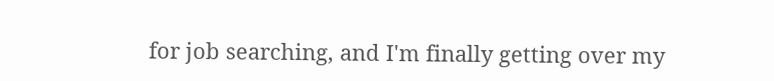for job searching, and I'm finally getting over my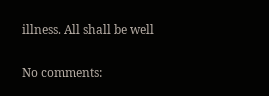illness. All shall be well


No comments: